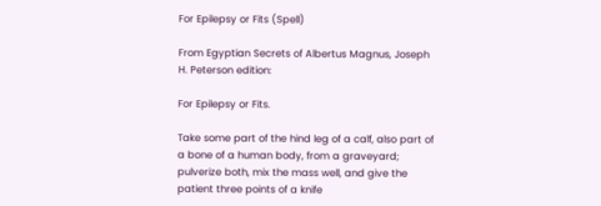For Epilepsy or Fits (Spell)

From Egyptian Secrets of Albertus Magnus, Joseph H. Peterson edition:

For Epilepsy or Fits.

Take some part of the hind leg of a calf, also part of a bone of a human body, from a graveyard; pulverize both, mix the mass well, and give the patient three points of a knife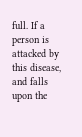full. If a person is attacked by this disease, and falls upon the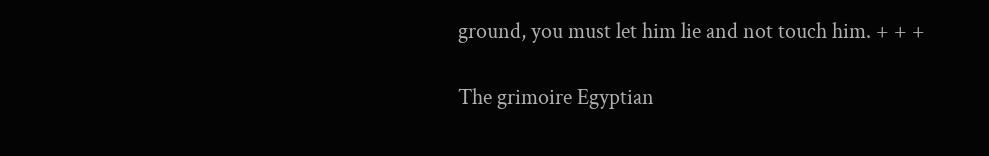ground, you must let him lie and not touch him. + + +

The grimoire Egyptian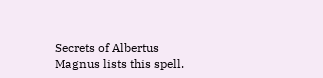Secrets of Albertus Magnus lists this spell.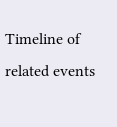Timeline of related events